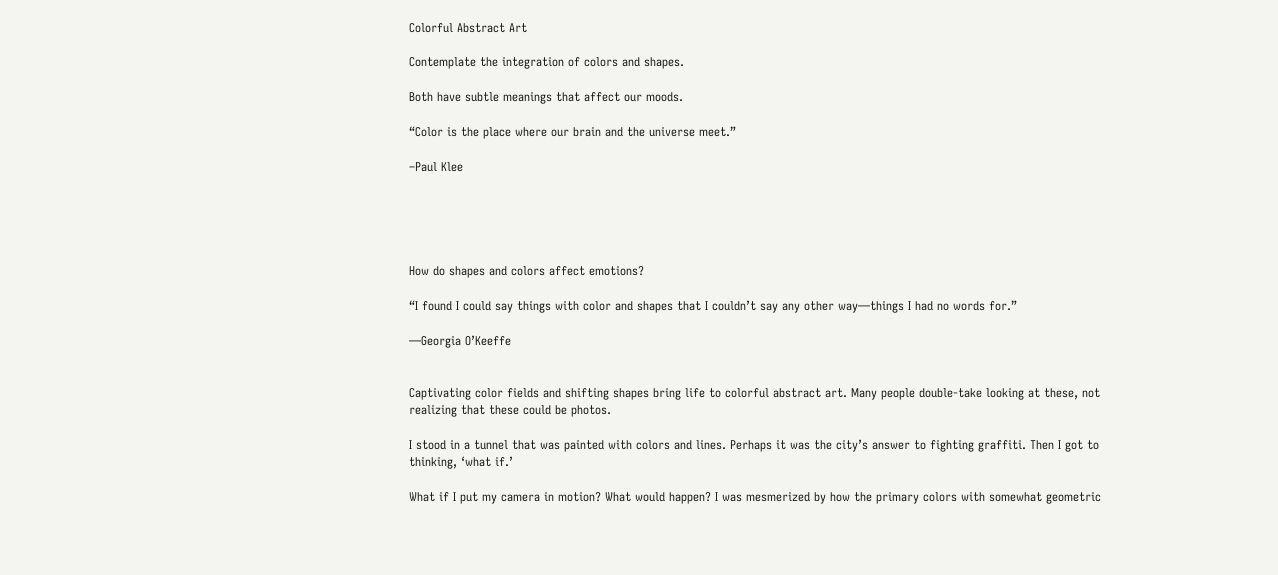Colorful Abstract Art

Contemplate the integration of colors and shapes.

Both have subtle meanings that affect our moods.

“Color is the place where our brain and the universe meet.”

–Paul Klee





How do shapes and colors affect emotions?

“I found I could say things with color and shapes that I couldn’t say any other way—things I had no words for.”

—Georgia O’Keeffe


Captivating color fields and shifting shapes bring life to colorful abstract art. Many people double-take looking at these, not realizing that these could be photos.

I stood in a tunnel that was painted with colors and lines. Perhaps it was the city’s answer to fighting graffiti. Then I got to thinking, ‘what if.’

What if I put my camera in motion? What would happen? I was mesmerized by how the primary colors with somewhat geometric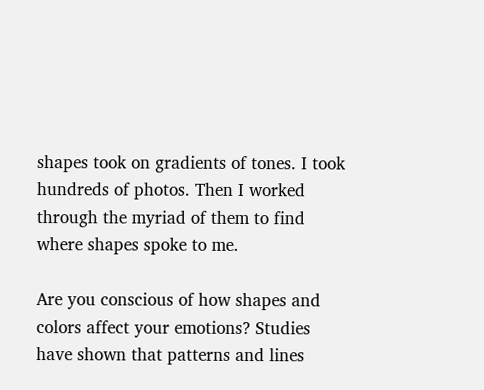shapes took on gradients of tones. I took hundreds of photos. Then I worked through the myriad of them to find where shapes spoke to me.

Are you conscious of how shapes and colors affect your emotions? Studies have shown that patterns and lines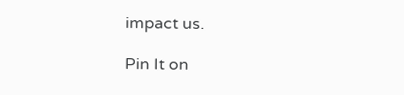impact us.

Pin It on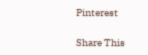Pinterest

Share This